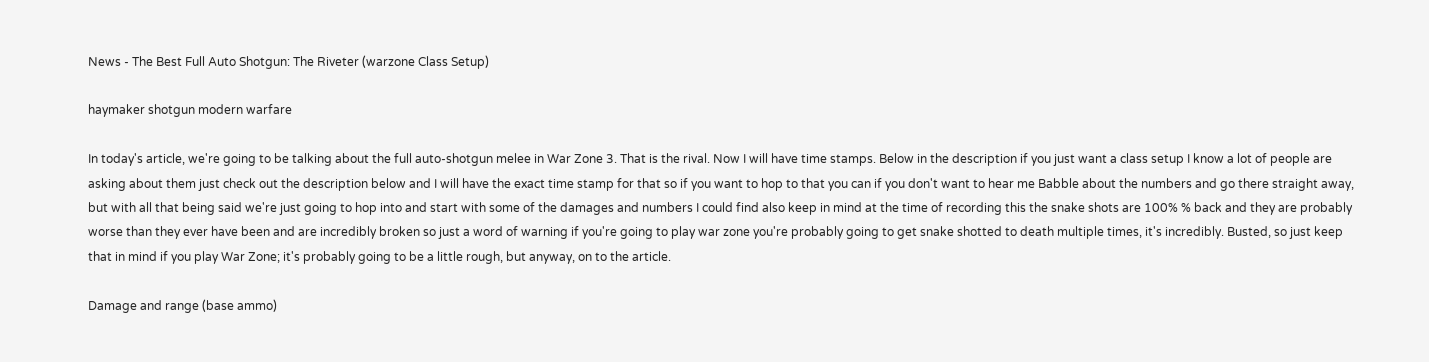News - The Best Full Auto Shotgun: The Riveter (warzone Class Setup)

haymaker shotgun modern warfare

In today's article, we're going to be talking about the full auto-shotgun melee in War Zone 3. That is the rival. Now I will have time stamps. Below in the description if you just want a class setup I know a lot of people are asking about them just check out the description below and I will have the exact time stamp for that so if you want to hop to that you can if you don't want to hear me Babble about the numbers and go there straight away, but with all that being said we're just going to hop into and start with some of the damages and numbers I could find also keep in mind at the time of recording this the snake shots are 100% % back and they are probably worse than they ever have been and are incredibly broken so just a word of warning if you're going to play war zone you're probably going to get snake shotted to death multiple times, it's incredibly. Busted, so just keep that in mind if you play War Zone; it's probably going to be a little rough, but anyway, on to the article.

Damage and range (base ammo)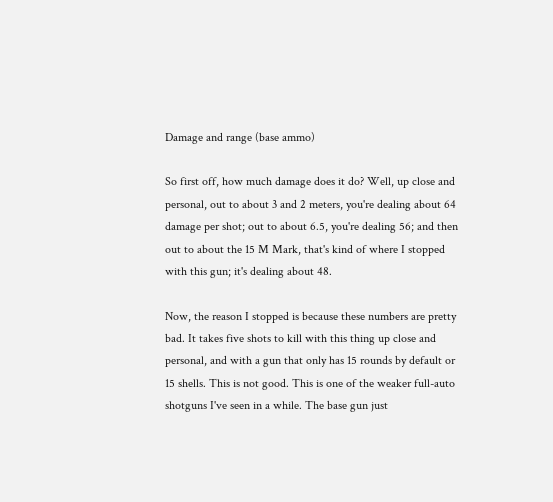Damage and range (base ammo)

So first off, how much damage does it do? Well, up close and personal, out to about 3 and 2 meters, you're dealing about 64 damage per shot; out to about 6.5, you're dealing 56; and then out to about the 15 M Mark, that's kind of where I stopped with this gun; it's dealing about 48.

Now, the reason I stopped is because these numbers are pretty bad. It takes five shots to kill with this thing up close and personal, and with a gun that only has 15 rounds by default or 15 shells. This is not good. This is one of the weaker full-auto shotguns I've seen in a while. The base gun just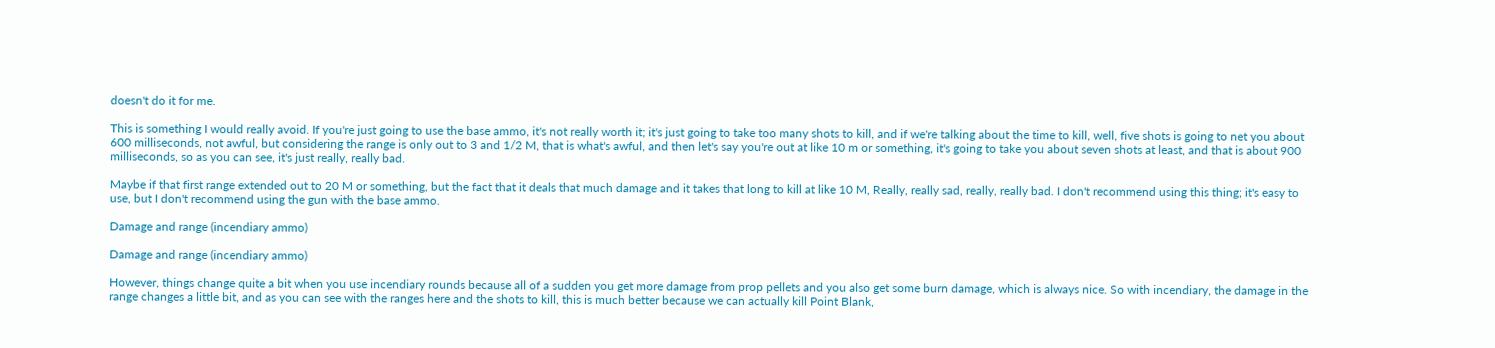doesn't do it for me.

This is something I would really avoid. If you're just going to use the base ammo, it's not really worth it; it's just going to take too many shots to kill, and if we're talking about the time to kill, well, five shots is going to net you about 600 milliseconds, not awful, but considering the range is only out to 3 and 1/2 M, that is what's awful, and then let's say you're out at like 10 m or something, it's going to take you about seven shots at least, and that is about 900 milliseconds, so as you can see, it's just really, really bad.

Maybe if that first range extended out to 20 M or something, but the fact that it deals that much damage and it takes that long to kill at like 10 M, Really, really sad, really, really bad. I don't recommend using this thing; it's easy to use, but I don't recommend using the gun with the base ammo.

Damage and range (incendiary ammo)

Damage and range (incendiary ammo)

However, things change quite a bit when you use incendiary rounds because all of a sudden you get more damage from prop pellets and you also get some burn damage, which is always nice. So with incendiary, the damage in the range changes a little bit, and as you can see with the ranges here and the shots to kill, this is much better because we can actually kill Point Blank,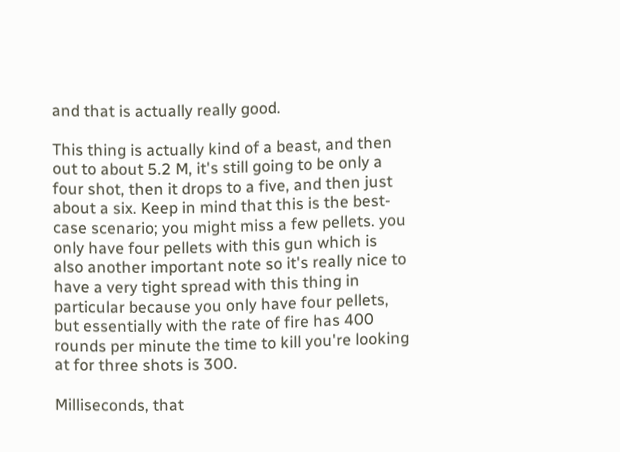and that is actually really good.

This thing is actually kind of a beast, and then out to about 5.2 M, it's still going to be only a four shot, then it drops to a five, and then just about a six. Keep in mind that this is the best-case scenario; you might miss a few pellets. you only have four pellets with this gun which is also another important note so it's really nice to have a very tight spread with this thing in particular because you only have four pellets, but essentially with the rate of fire has 400 rounds per minute the time to kill you're looking at for three shots is 300.

Milliseconds, that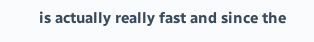is actually really fast and since the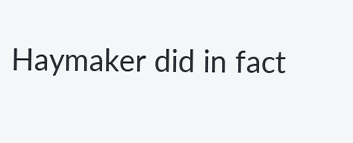Haymaker did in fact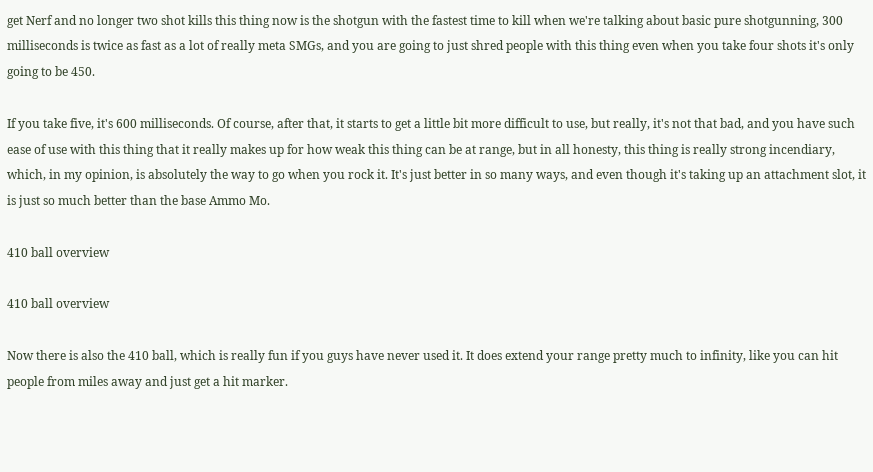get Nerf and no longer two shot kills this thing now is the shotgun with the fastest time to kill when we're talking about basic pure shotgunning, 300 milliseconds is twice as fast as a lot of really meta SMGs, and you are going to just shred people with this thing even when you take four shots it's only going to be 450.

If you take five, it's 600 milliseconds. Of course, after that, it starts to get a little bit more difficult to use, but really, it's not that bad, and you have such ease of use with this thing that it really makes up for how weak this thing can be at range, but in all honesty, this thing is really strong incendiary, which, in my opinion, is absolutely the way to go when you rock it. It's just better in so many ways, and even though it's taking up an attachment slot, it is just so much better than the base Ammo Mo.

410 ball overview

410 ball overview

Now there is also the 410 ball, which is really fun if you guys have never used it. It does extend your range pretty much to infinity, like you can hit people from miles away and just get a hit marker.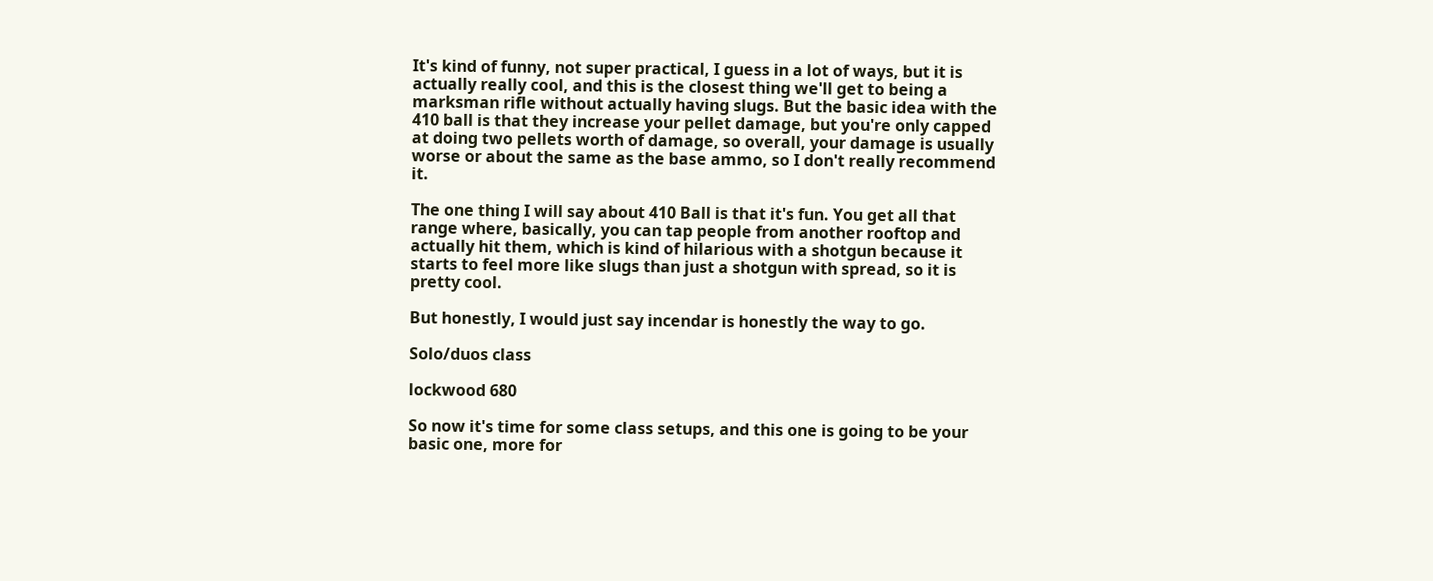It's kind of funny, not super practical, I guess in a lot of ways, but it is actually really cool, and this is the closest thing we'll get to being a marksman rifle without actually having slugs. But the basic idea with the 410 ball is that they increase your pellet damage, but you're only capped at doing two pellets worth of damage, so overall, your damage is usually worse or about the same as the base ammo, so I don't really recommend it.

The one thing I will say about 410 Ball is that it's fun. You get all that range where, basically, you can tap people from another rooftop and actually hit them, which is kind of hilarious with a shotgun because it starts to feel more like slugs than just a shotgun with spread, so it is pretty cool.

But honestly, I would just say incendar is honestly the way to go.

Solo/duos class

lockwood 680

So now it's time for some class setups, and this one is going to be your basic one, more for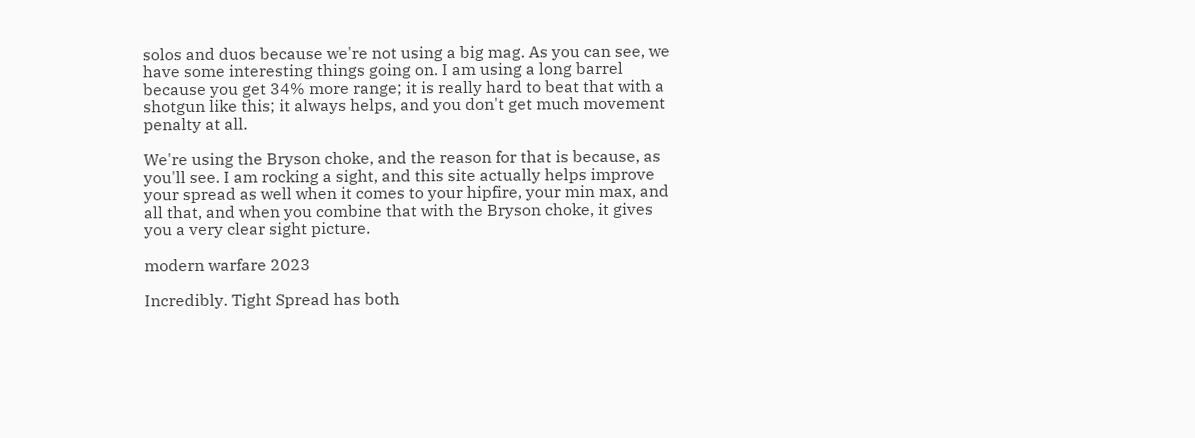solos and duos because we're not using a big mag. As you can see, we have some interesting things going on. I am using a long barrel because you get 34% more range; it is really hard to beat that with a shotgun like this; it always helps, and you don't get much movement penalty at all.

We're using the Bryson choke, and the reason for that is because, as you'll see. I am rocking a sight, and this site actually helps improve your spread as well when it comes to your hipfire, your min max, and all that, and when you combine that with the Bryson choke, it gives you a very clear sight picture.

modern warfare 2023

Incredibly. Tight Spread has both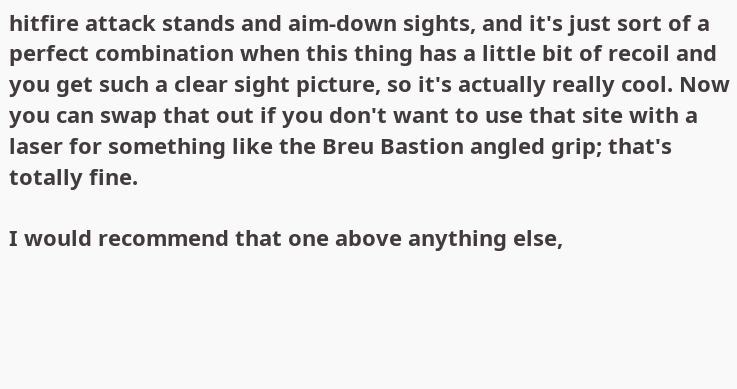hitfire attack stands and aim-down sights, and it's just sort of a perfect combination when this thing has a little bit of recoil and you get such a clear sight picture, so it's actually really cool. Now you can swap that out if you don't want to use that site with a laser for something like the Breu Bastion angled grip; that's totally fine.

I would recommend that one above anything else,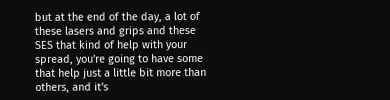but at the end of the day, a lot of these lasers and grips and these SES that kind of help with your spread, you're going to have some that help just a little bit more than others, and it's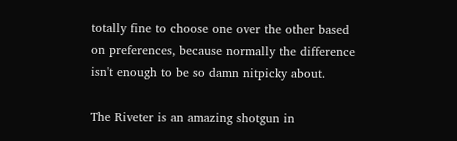totally fine to choose one over the other based on preferences, because normally the difference isn't enough to be so damn nitpicky about.

The Riveter is an amazing shotgun in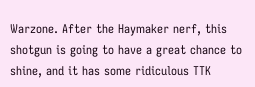Warzone. After the Haymaker nerf, this shotgun is going to have a great chance to shine, and it has some ridiculous TTK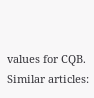values for CQB.
Similar articles: